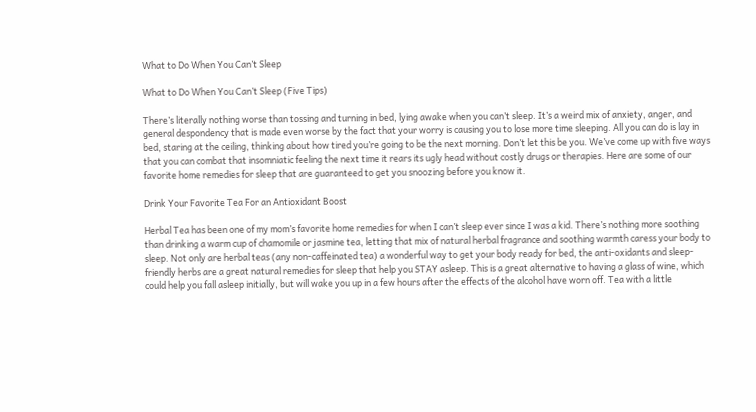What to Do When You Can’t Sleep

What to Do When You Can’t Sleep (Five Tips)

There’s literally nothing worse than tossing and turning in bed, lying awake when you can’t sleep. It’s a weird mix of anxiety, anger, and general despondency that is made even worse by the fact that your worry is causing you to lose more time sleeping. All you can do is lay in bed, staring at the ceiling, thinking about how tired you’re going to be the next morning. Don’t let this be you. We’ve come up with five ways that you can combat that insomniatic feeling the next time it rears its ugly head without costly drugs or therapies. Here are some of our favorite home remedies for sleep that are guaranteed to get you snoozing before you know it.

Drink Your Favorite Tea For an Antioxidant Boost

Herbal Tea has been one of my mom’s favorite home remedies for when I can’t sleep ever since I was a kid. There’s nothing more soothing than drinking a warm cup of chamomile or jasmine tea, letting that mix of natural herbal fragrance and soothing warmth caress your body to sleep. Not only are herbal teas (any non-caffeinated tea) a wonderful way to get your body ready for bed, the anti-oxidants and sleep-friendly herbs are a great natural remedies for sleep that help you STAY asleep. This is a great alternative to having a glass of wine, which could help you fall asleep initially, but will wake you up in a few hours after the effects of the alcohol have worn off. Tea with a little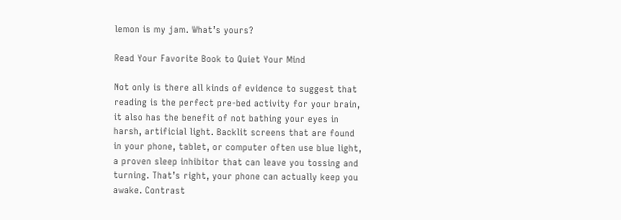lemon is my jam. What’s yours?

Read Your Favorite Book to Quiet Your Mind

Not only is there all kinds of evidence to suggest that reading is the perfect pre-bed activity for your brain, it also has the benefit of not bathing your eyes in harsh, artificial light. Backlit screens that are found in your phone, tablet, or computer often use blue light, a proven sleep inhibitor that can leave you tossing and turning. That’s right, your phone can actually keep you awake. Contrast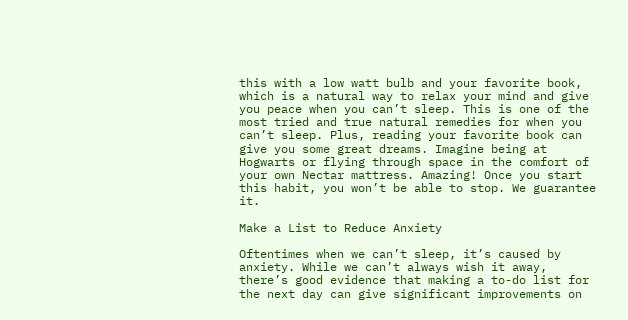this with a low watt bulb and your favorite book, which is a natural way to relax your mind and give you peace when you can’t sleep. This is one of the most tried and true natural remedies for when you can’t sleep. Plus, reading your favorite book can give you some great dreams. Imagine being at Hogwarts or flying through space in the comfort of your own Nectar mattress. Amazing! Once you start this habit, you won’t be able to stop. We guarantee it.

Make a List to Reduce Anxiety

Oftentimes when we can’t sleep, it’s caused by anxiety. While we can’t always wish it away, there’s good evidence that making a to-do list for the next day can give significant improvements on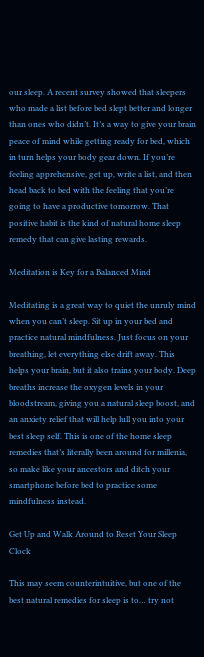our sleep. A recent survey showed that sleepers who made a list before bed slept better and longer than ones who didn’t. It’s a way to give your brain peace of mind while getting ready for bed, which in turn helps your body gear down. If you’re feeling apprehensive, get up, write a list, and then head back to bed with the feeling that you’re going to have a productive tomorrow. That positive habit is the kind of natural home sleep remedy that can give lasting rewards.

Meditation is Key for a Balanced Mind

Meditating is a great way to quiet the unruly mind when you can’t sleep. Sit up in your bed and practice natural mindfulness. Just focus on your breathing, let everything else drift away. This helps your brain, but it also trains your body. Deep breaths increase the oxygen levels in your bloodstream, giving you a natural sleep boost, and an anxiety relief that will help lull you into your best sleep self. This is one of the home sleep remedies that’s literally been around for millenia, so make like your ancestors and ditch your smartphone before bed to practice some mindfulness instead.

Get Up and Walk Around to Reset Your Sleep Clock

This may seem counterintuitive, but one of the best natural remedies for sleep is to… try not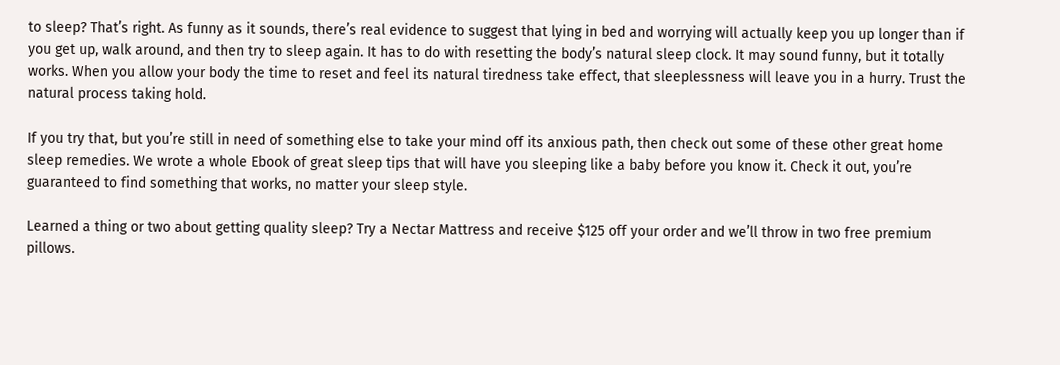to sleep? That’s right. As funny as it sounds, there’s real evidence to suggest that lying in bed and worrying will actually keep you up longer than if you get up, walk around, and then try to sleep again. It has to do with resetting the body’s natural sleep clock. It may sound funny, but it totally works. When you allow your body the time to reset and feel its natural tiredness take effect, that sleeplessness will leave you in a hurry. Trust the natural process taking hold.

If you try that, but you’re still in need of something else to take your mind off its anxious path, then check out some of these other great home sleep remedies. We wrote a whole Ebook of great sleep tips that will have you sleeping like a baby before you know it. Check it out, you’re guaranteed to find something that works, no matter your sleep style.

Learned a thing or two about getting quality sleep? Try a Nectar Mattress and receive $125 off your order and we’ll throw in two free premium pillows.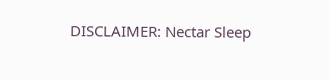DISCLAIMER: Nectar Sleep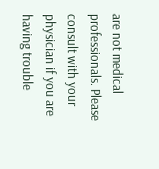are not medical professionals. Please consult with your physician if you are having trouble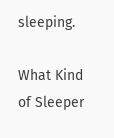sleeping.

What Kind of Sleeper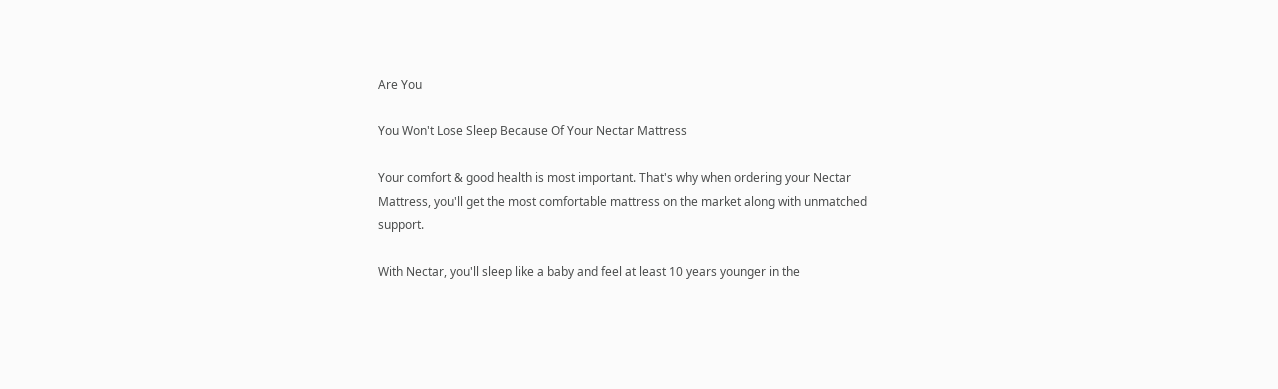Are You

You Won't Lose Sleep Because Of Your Nectar Mattress

Your comfort & good health is most important. That's why when ordering your Nectar Mattress, you'll get the most comfortable mattress on the market along with unmatched support.

With Nectar, you'll sleep like a baby and feel at least 10 years younger in the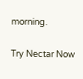morning.

Try Nectar Now